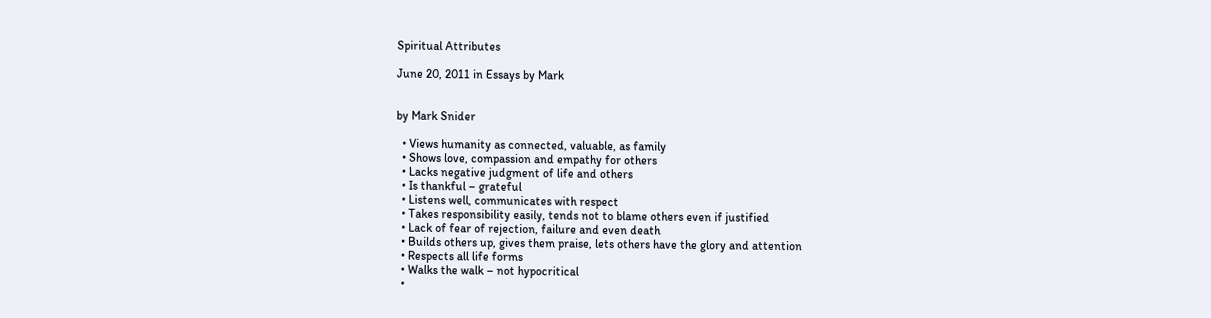Spiritual Attributes

June 20, 2011 in Essays by Mark


by Mark Snider

  • Views humanity as connected, valuable, as family
  • Shows love, compassion and empathy for others
  • Lacks negative judgment of life and others
  • Is thankful – grateful
  • Listens well, communicates with respect
  • Takes responsibility easily, tends not to blame others even if justified
  • Lack of fear of rejection, failure and even death
  • Builds others up, gives them praise, lets others have the glory and attention
  • Respects all life forms
  • Walks the walk – not hypocritical
  •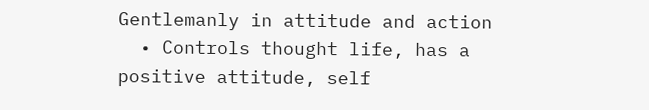Gentlemanly in attitude and action
  • Controls thought life, has a positive attitude, self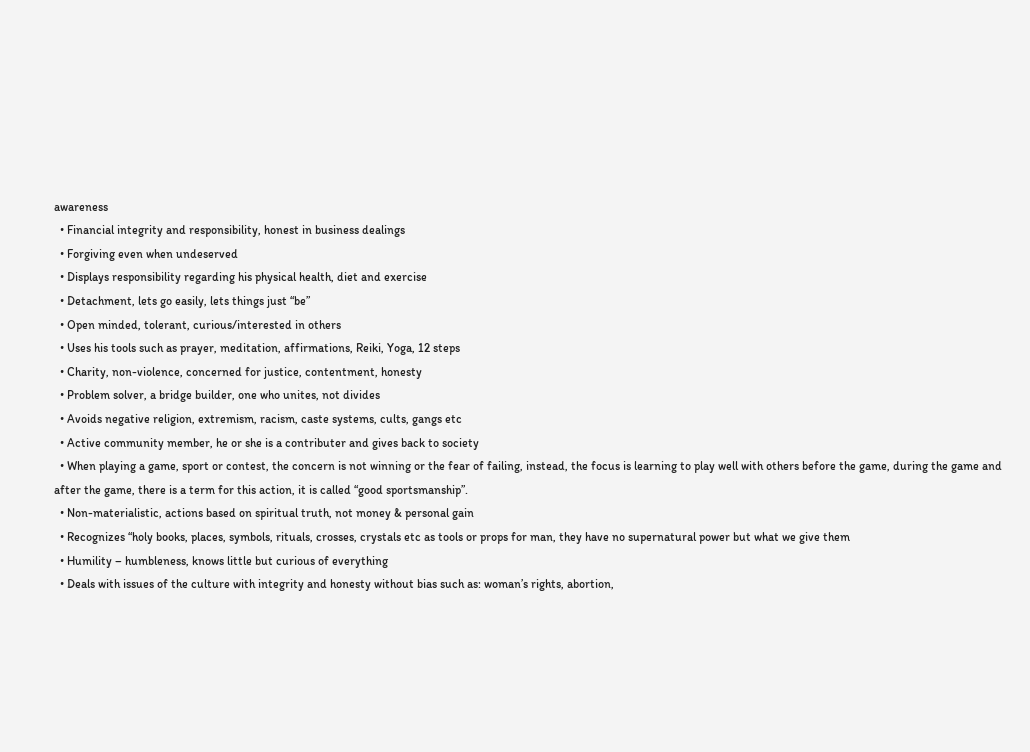awareness
  • Financial integrity and responsibility, honest in business dealings
  • Forgiving even when undeserved
  • Displays responsibility regarding his physical health, diet and exercise
  • Detachment, lets go easily, lets things just “be”
  • Open minded, tolerant, curious/interested in others
  • Uses his tools such as prayer, meditation, affirmations, Reiki, Yoga, 12 steps
  • Charity, non-violence, concerned for justice, contentment, honesty
  • Problem solver, a bridge builder, one who unites, not divides
  • Avoids negative religion, extremism, racism, caste systems, cults, gangs etc
  • Active community member, he or she is a contributer and gives back to society
  • When playing a game, sport or contest, the concern is not winning or the fear of failing, instead, the focus is learning to play well with others before the game, during the game and after the game, there is a term for this action, it is called “good sportsmanship”.
  • Non-materialistic, actions based on spiritual truth, not money & personal gain
  • Recognizes “holy books, places, symbols, rituals, crosses, crystals etc as tools or props for man, they have no supernatural power but what we give them
  • Humility – humbleness, knows little but curious of everything
  • Deals with issues of the culture with integrity and honesty without bias such as: woman’s rights, abortion,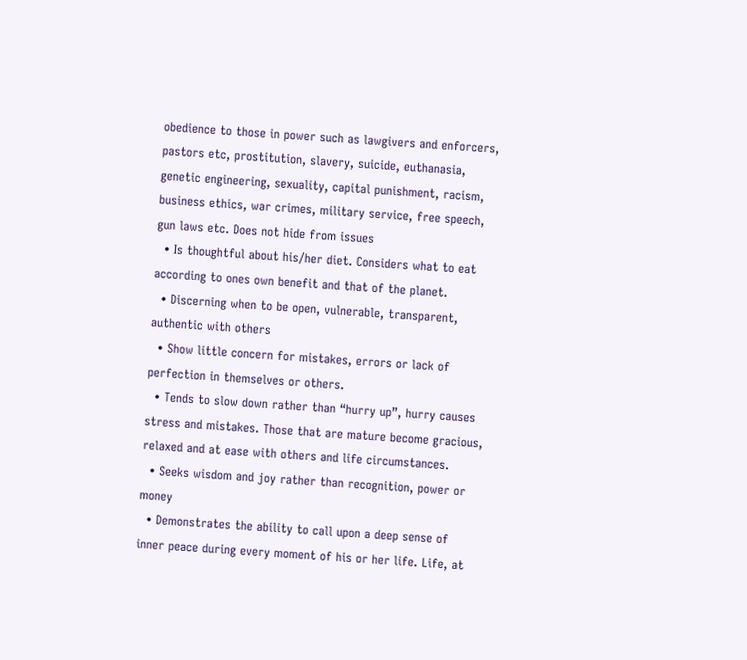obedience to those in power such as lawgivers and enforcers, pastors etc, prostitution, slavery, suicide, euthanasia, genetic engineering, sexuality, capital punishment, racism, business ethics, war crimes, military service, free speech, gun laws etc. Does not hide from issues
  • Is thoughtful about his/her diet. Considers what to eat according to ones own benefit and that of the planet.
  • Discerning when to be open, vulnerable, transparent, authentic with others
  • Show little concern for mistakes, errors or lack of perfection in themselves or others.
  • Tends to slow down rather than “hurry up”, hurry causes stress and mistakes. Those that are mature become gracious, relaxed and at ease with others and life circumstances.
  • Seeks wisdom and joy rather than recognition, power or money
  • Demonstrates the ability to call upon a deep sense of inner peace during every moment of his or her life. Life, at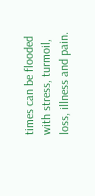times can be flooded with stress, turmoil, loss, illness and pain.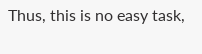Thus, this is no easy task,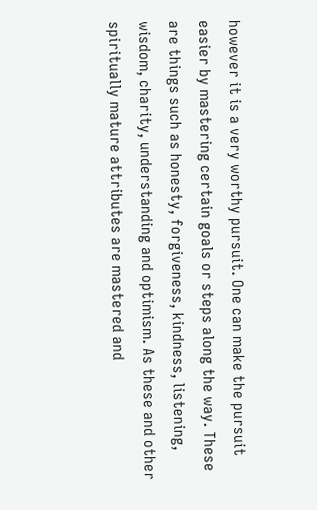however it is a very worthy pursuit. One can make the pursuit easier by mastering certain goals or steps along the way. These are things such as honesty, forgiveness, kindness, listening, wisdom, charity, understanding and optimism. As these and other spiritually mature attributes are mastered and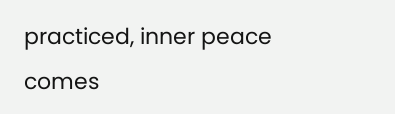practiced, inner peace comes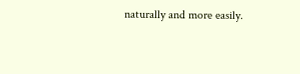naturally and more easily.